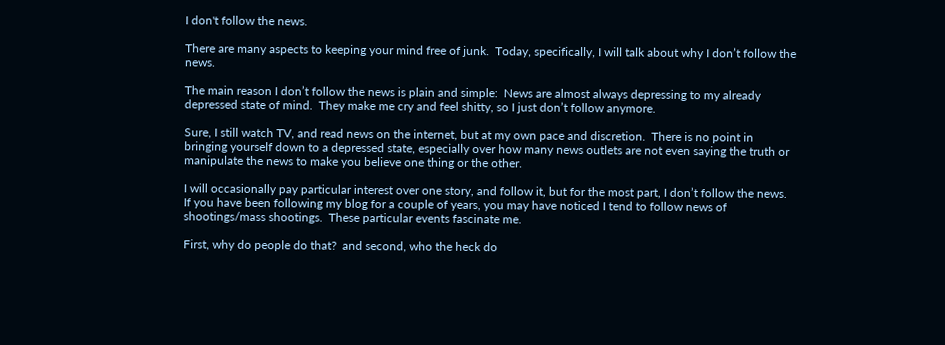I don't follow the news.

There are many aspects to keeping your mind free of junk.  Today, specifically, I will talk about why I don’t follow the news.

The main reason I don’t follow the news is plain and simple:  News are almost always depressing to my already depressed state of mind.  They make me cry and feel shitty, so I just don’t follow anymore.

Sure, I still watch TV, and read news on the internet, but at my own pace and discretion.  There is no point in bringing yourself down to a depressed state, especially over how many news outlets are not even saying the truth or manipulate the news to make you believe one thing or the other.

I will occasionally pay particular interest over one story, and follow it, but for the most part, I don’t follow the news.  If you have been following my blog for a couple of years, you may have noticed I tend to follow news of shootings/mass shootings.  These particular events fascinate me.

First, why do people do that?  and second, who the heck do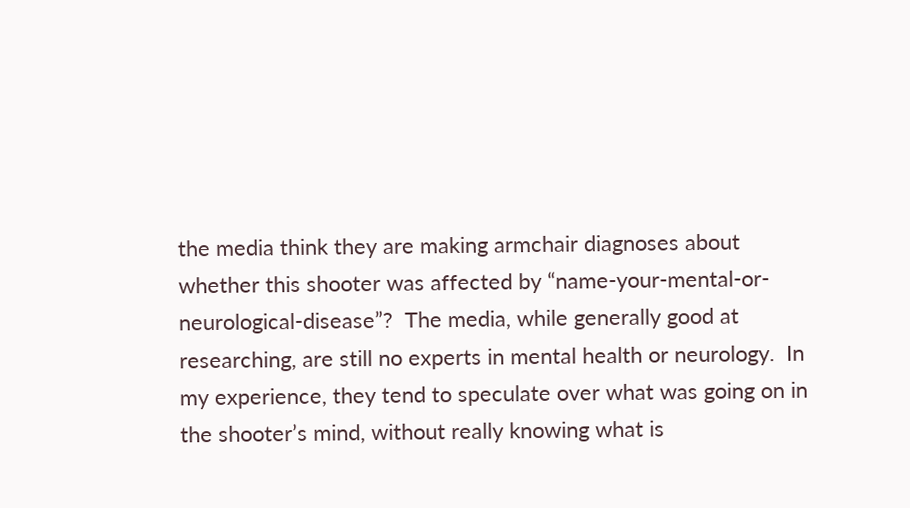the media think they are making armchair diagnoses about whether this shooter was affected by “name-your-mental-or-neurological-disease”?  The media, while generally good at researching, are still no experts in mental health or neurology.  In my experience, they tend to speculate over what was going on in the shooter’s mind, without really knowing what is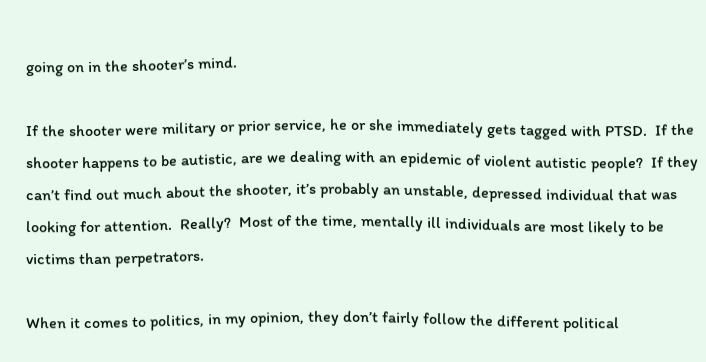going on in the shooter’s mind.

If the shooter were military or prior service, he or she immediately gets tagged with PTSD.  If the shooter happens to be autistic, are we dealing with an epidemic of violent autistic people?  If they can’t find out much about the shooter, it’s probably an unstable, depressed individual that was looking for attention.  Really?  Most of the time, mentally ill individuals are most likely to be victims than perpetrators.

When it comes to politics, in my opinion, they don’t fairly follow the different political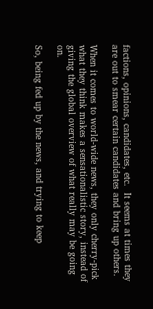factions, opinions, candidates, etc.  It seems at times they are out to smear certain candidates and bring up others.

When it comes to world-wide news, they only cherry-pick what they think makes a sensationalistic story, instead of giving the global overview of what really may be going on.

So, being fed up by the news, and trying to keep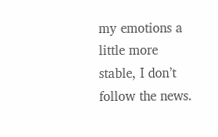my emotions a little more stable, I don’t follow the news.